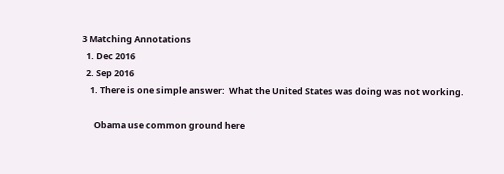3 Matching Annotations
  1. Dec 2016
  2. Sep 2016
    1. There is one simple answer:  What the United States was doing was not working.

      Obama use common ground here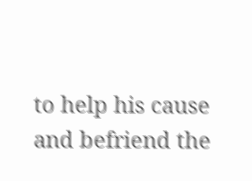to help his cause and befriend the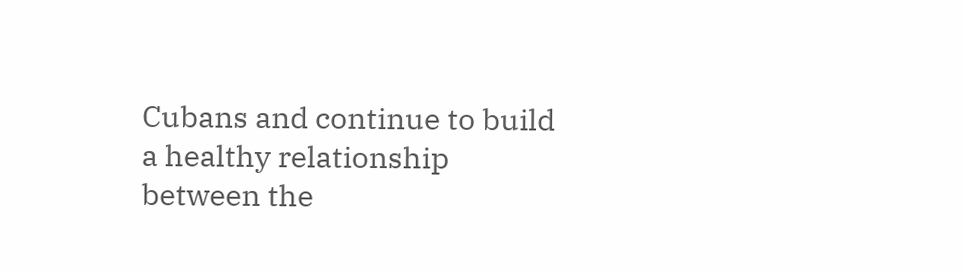Cubans and continue to build a healthy relationship between the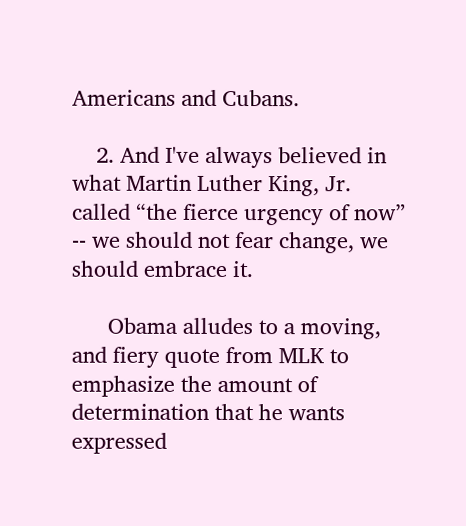Americans and Cubans.

    2. And I've always believed in what Martin Luther King, Jr. called “the fierce urgency of now” -- we should not fear change, we should embrace it.

      Obama alludes to a moving, and fiery quote from MLK to emphasize the amount of determination that he wants expressed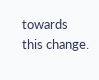towards this change.